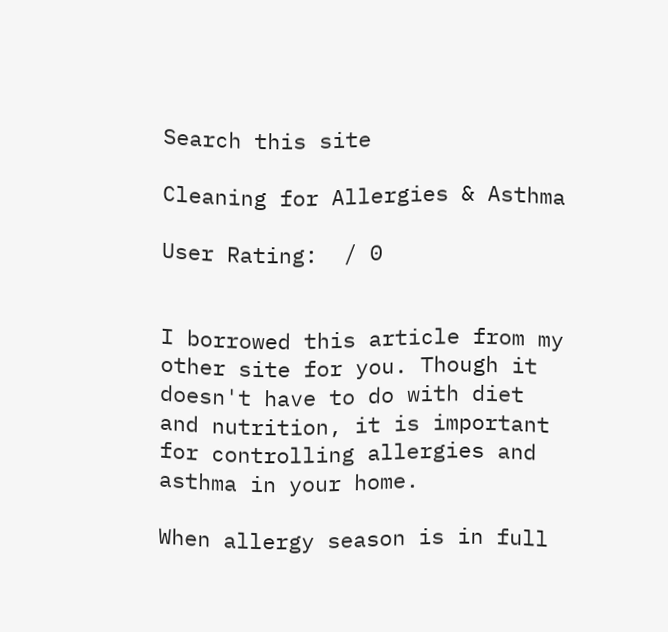Search this site

Cleaning for Allergies & Asthma

User Rating:  / 0


I borrowed this article from my other site for you. Though it doesn't have to do with diet and nutrition, it is important for controlling allergies and asthma in your home.

When allergy season is in full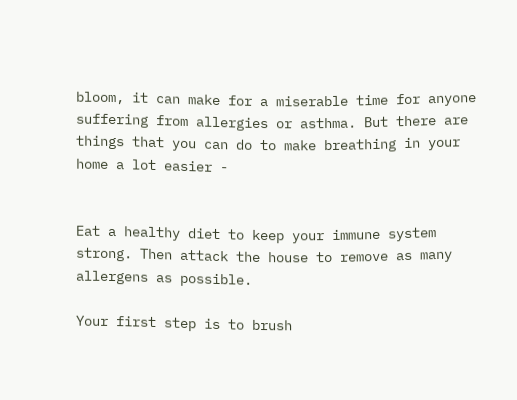bloom, it can make for a miserable time for anyone suffering from allergies or asthma. But there are things that you can do to make breathing in your home a lot easier -


Eat a healthy diet to keep your immune system strong. Then attack the house to remove as many allergens as possible.

Your first step is to brush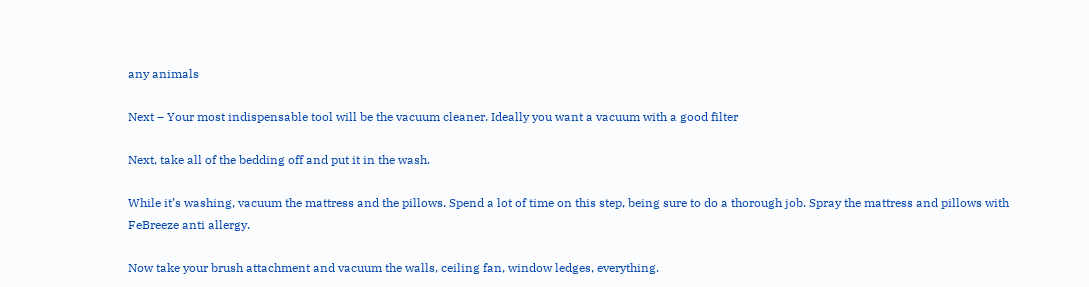any animals

Next – Your most indispensable tool will be the vacuum cleaner. Ideally you want a vacuum with a good filter

Next, take all of the bedding off and put it in the wash.

While it’s washing, vacuum the mattress and the pillows. Spend a lot of time on this step, being sure to do a thorough job. Spray the mattress and pillows with FeBreeze anti allergy.

Now take your brush attachment and vacuum the walls, ceiling fan, window ledges, everything.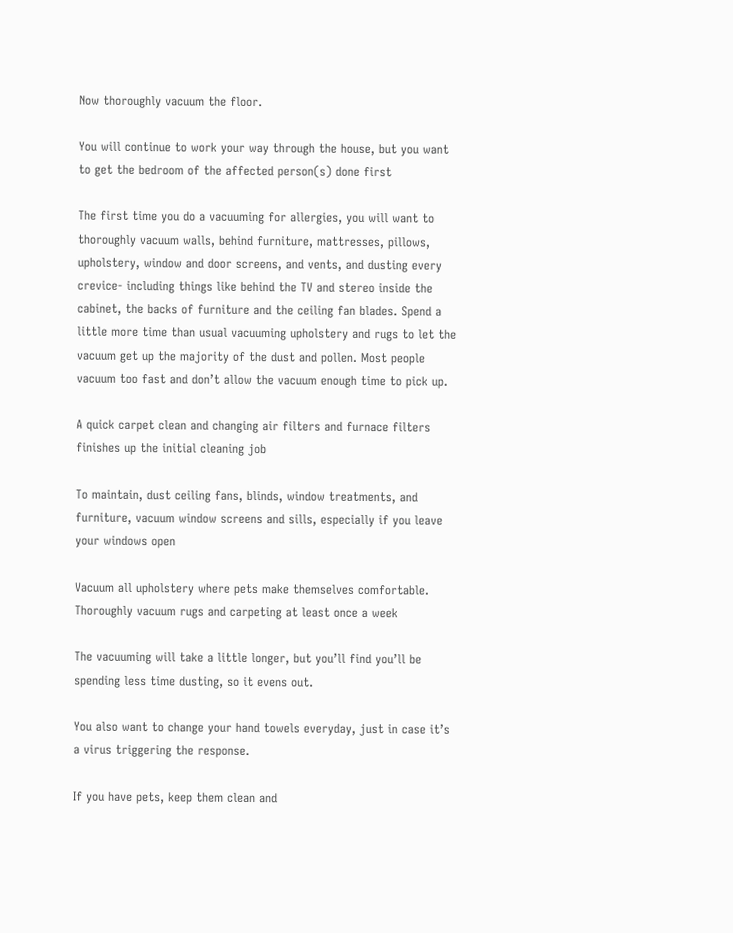Now thoroughly vacuum the floor.

You will continue to work your way through the house, but you want to get the bedroom of the affected person(s) done first

The first time you do a vacuuming for allergies, you will want to thoroughly vacuum walls, behind furniture, mattresses, pillows, upholstery, window and door screens, and vents, and dusting every crevice- including things like behind the TV and stereo inside the cabinet, the backs of furniture and the ceiling fan blades. Spend a little more time than usual vacuuming upholstery and rugs to let the vacuum get up the majority of the dust and pollen. Most people vacuum too fast and don’t allow the vacuum enough time to pick up.

A quick carpet clean and changing air filters and furnace filters finishes up the initial cleaning job

To maintain, dust ceiling fans, blinds, window treatments, and furniture, vacuum window screens and sills, especially if you leave your windows open

Vacuum all upholstery where pets make themselves comfortable. Thoroughly vacuum rugs and carpeting at least once a week

The vacuuming will take a little longer, but you’ll find you’ll be spending less time dusting, so it evens out.

You also want to change your hand towels everyday, just in case it’s a virus triggering the response.

If you have pets, keep them clean and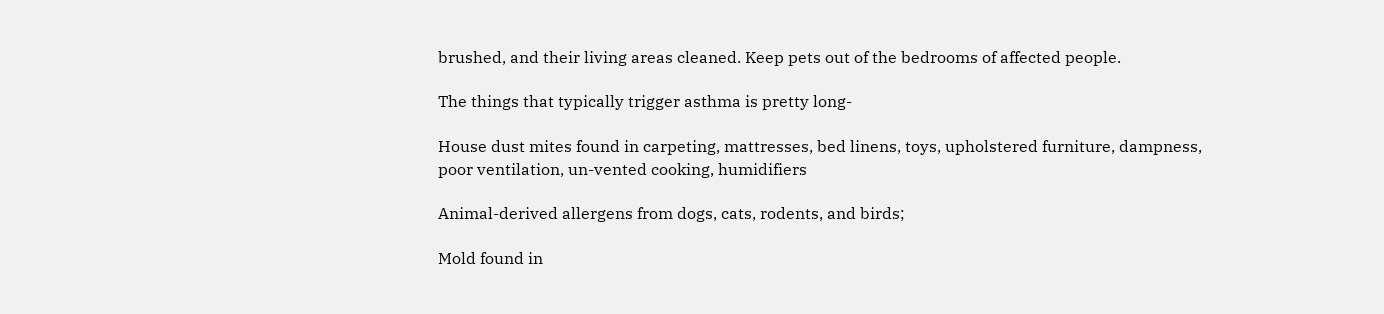brushed, and their living areas cleaned. Keep pets out of the bedrooms of affected people.

The things that typically trigger asthma is pretty long-

House dust mites found in carpeting, mattresses, bed linens, toys, upholstered furniture, dampness, poor ventilation, un-vented cooking, humidifiers

Animal-derived allergens from dogs, cats, rodents, and birds;

Mold found in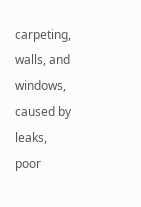carpeting, walls, and windows, caused by leaks, poor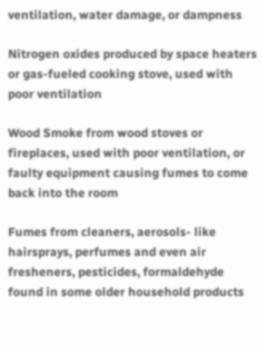ventilation, water damage, or dampness

Nitrogen oxides produced by space heaters or gas-fueled cooking stove, used with poor ventilation

Wood Smoke from wood stoves or fireplaces, used with poor ventilation, or faulty equipment causing fumes to come back into the room

Fumes from cleaners, aerosols- like hairsprays, perfumes and even air fresheners, pesticides, formaldehyde found in some older household products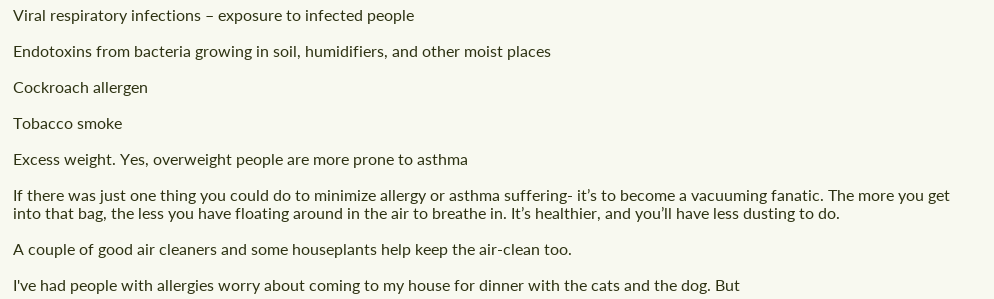Viral respiratory infections – exposure to infected people

Endotoxins from bacteria growing in soil, humidifiers, and other moist places

Cockroach allergen

Tobacco smoke

Excess weight. Yes, overweight people are more prone to asthma

If there was just one thing you could do to minimize allergy or asthma suffering- it’s to become a vacuuming fanatic. The more you get into that bag, the less you have floating around in the air to breathe in. It’s healthier, and you’ll have less dusting to do.

A couple of good air cleaners and some houseplants help keep the air-clean too.

I've had people with allergies worry about coming to my house for dinner with the cats and the dog. But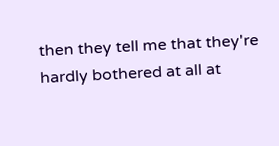then they tell me that they're hardly bothered at all at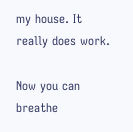my house. It really does work.

Now you can breathe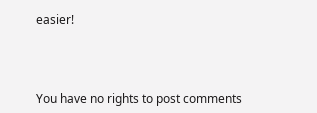easier!



You have no rights to post comments